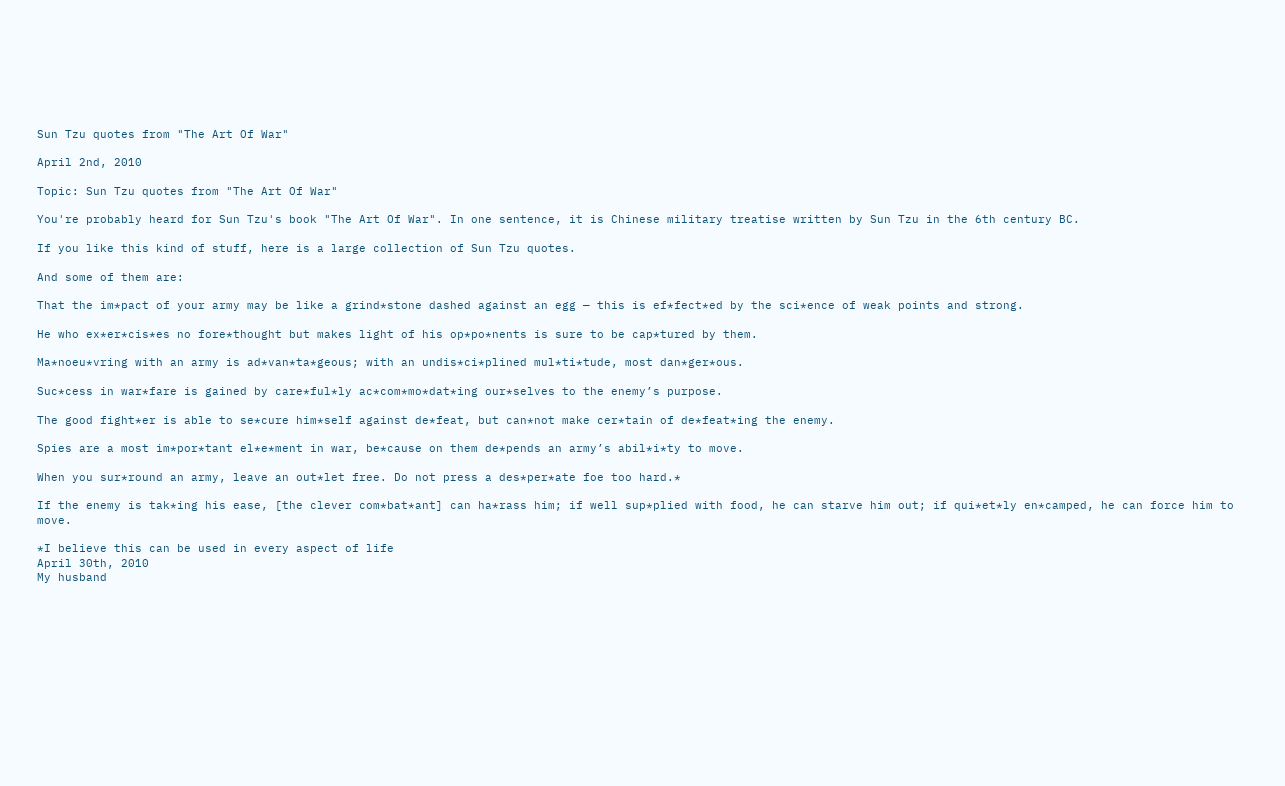Sun Tzu quotes from "The Art Of War"

April 2nd, 2010

Topic: Sun Tzu quotes from "The Art Of War"

You're probably heard for Sun Tzu's book "The Art Of War". In one sentence, it is Chinese military treatise written by Sun Tzu in the 6th century BC.

If you like this kind of stuff, here is a large collection of Sun Tzu quotes.

And some of them are:

That the im*pact of your army may be like a grind*stone dashed against an egg — this is ef*fect*ed by the sci*ence of weak points and strong.

He who ex*er*cis*es no fore*thought but makes light of his op*po*nents is sure to be cap*tured by them.

Ma*noeu*vring with an army is ad*van*ta*geous; with an undis*ci*plined mul*ti*tude, most dan*ger*ous.

Suc*cess in war*fare is gained by care*ful*ly ac*com*mo*dat*ing our*selves to the enemy’s purpose.

The good fight*er is able to se*cure him*self against de*feat, but can*not make cer*tain of de*feat*ing the enemy.

Spies are a most im*por*tant el*e*ment in war, be*cause on them de*pends an army’s abil*i*ty to move.

When you sur*round an army, leave an out*let free. Do not press a des*per*ate foe too hard.*

If the enemy is tak*ing his ease, [the clever com*bat*ant] can ha*rass him; if well sup*plied with food, he can starve him out; if qui*et*ly en*camped, he can force him to move.

*I believe this can be used in every aspect of life
April 30th, 2010
My husband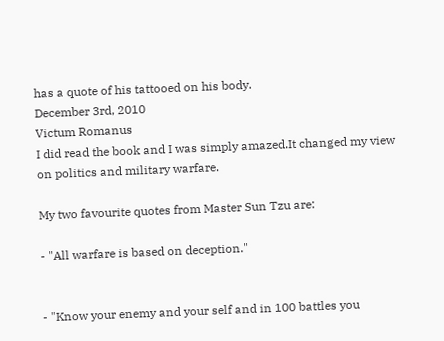has a quote of his tattooed on his body.
December 3rd, 2010
Victum Romanus
I did read the book and I was simply amazed.It changed my view on politics and military warfare.

My two favourite quotes from Master Sun Tzu are:

- "All warfare is based on deception."


- "Know your enemy and your self and in 100 battles you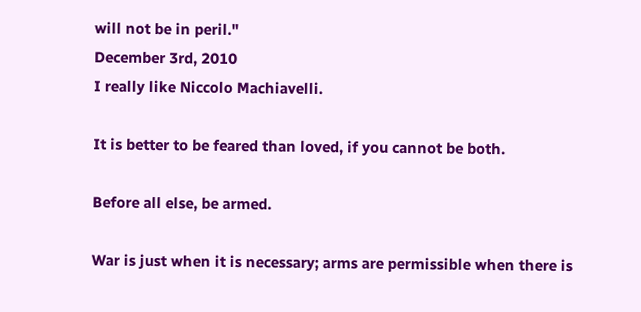will not be in peril."
December 3rd, 2010
I really like Niccolo Machiavelli.

It is better to be feared than loved, if you cannot be both.

Before all else, be armed.

War is just when it is necessary; arms are permissible when there is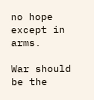no hope except in arms.

War should be the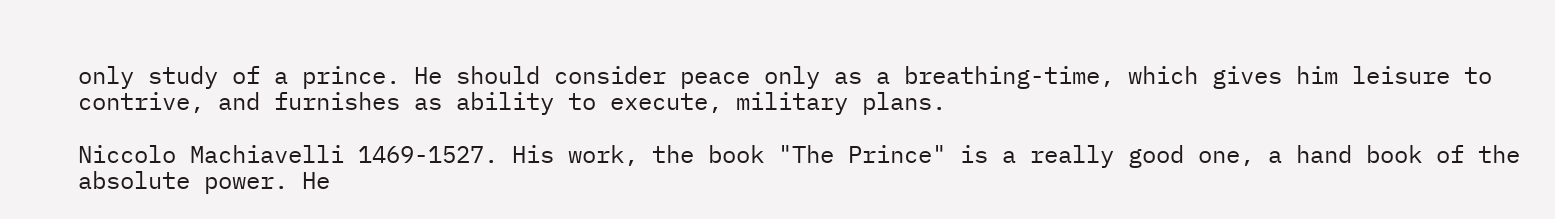only study of a prince. He should consider peace only as a breathing-time, which gives him leisure to contrive, and furnishes as ability to execute, military plans.

Niccolo Machiavelli 1469-1527. His work, the book "The Prince" is a really good one, a hand book of the absolute power. He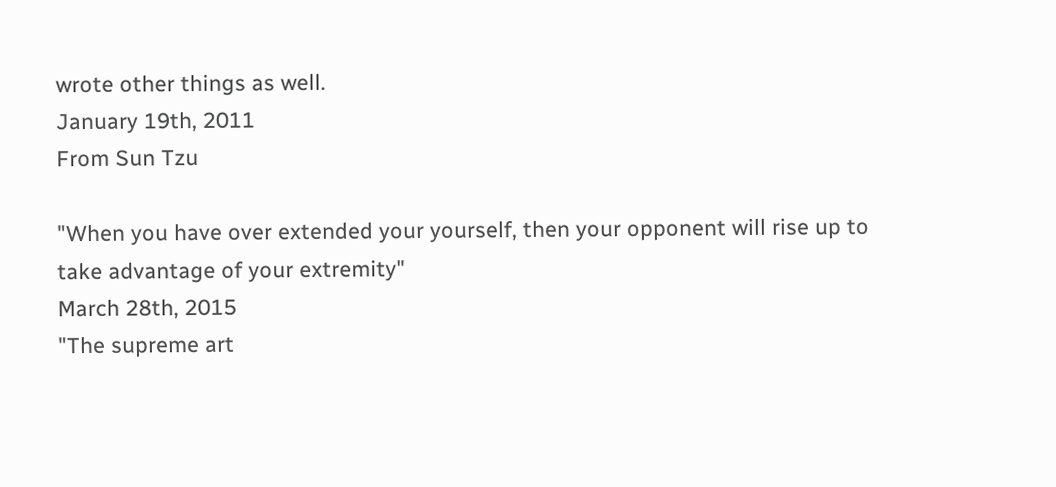wrote other things as well.
January 19th, 2011
From Sun Tzu

"When you have over extended your yourself, then your opponent will rise up to take advantage of your extremity"
March 28th, 2015
"The supreme art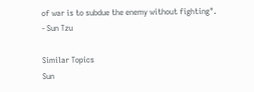of war is to subdue the enemy without fighting".
- Sun Tzu

Similar Topics
Sun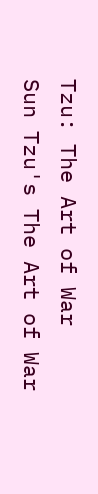Tzu: The Art of War
Sun Tzu's The Art of War